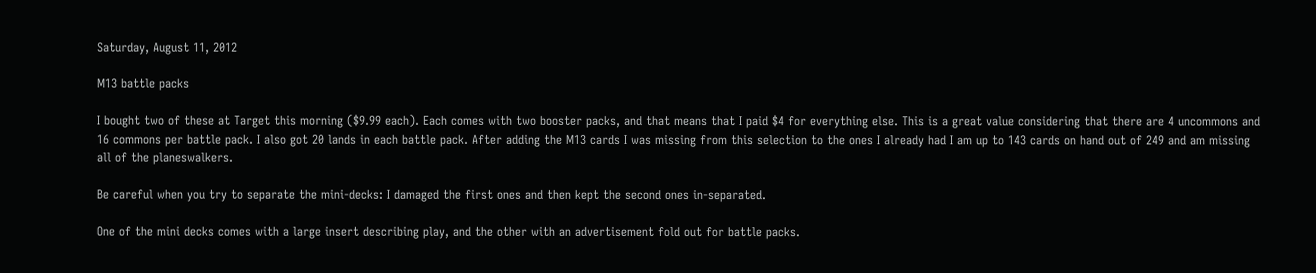Saturday, August 11, 2012

M13 battle packs

I bought two of these at Target this morning ($9.99 each). Each comes with two booster packs, and that means that I paid $4 for everything else. This is a great value considering that there are 4 uncommons and 16 commons per battle pack. I also got 20 lands in each battle pack. After adding the M13 cards I was missing from this selection to the ones I already had I am up to 143 cards on hand out of 249 and am missing all of the planeswalkers.

Be careful when you try to separate the mini-decks: I damaged the first ones and then kept the second ones in-separated.

One of the mini decks comes with a large insert describing play, and the other with an advertisement fold out for battle packs.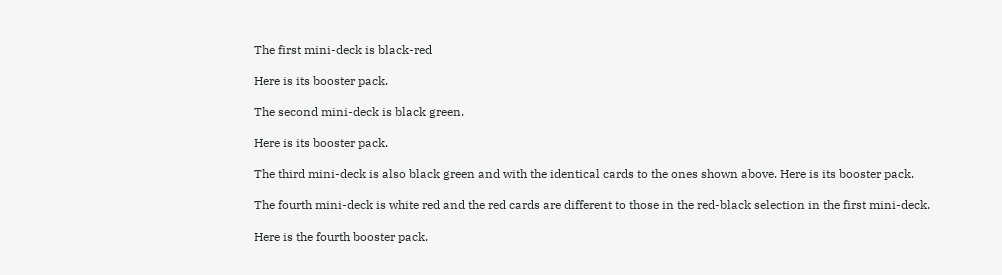The first mini-deck is black-red

Here is its booster pack.

The second mini-deck is black green.

Here is its booster pack.

The third mini-deck is also black green and with the identical cards to the ones shown above. Here is its booster pack.

The fourth mini-deck is white red and the red cards are different to those in the red-black selection in the first mini-deck.

Here is the fourth booster pack.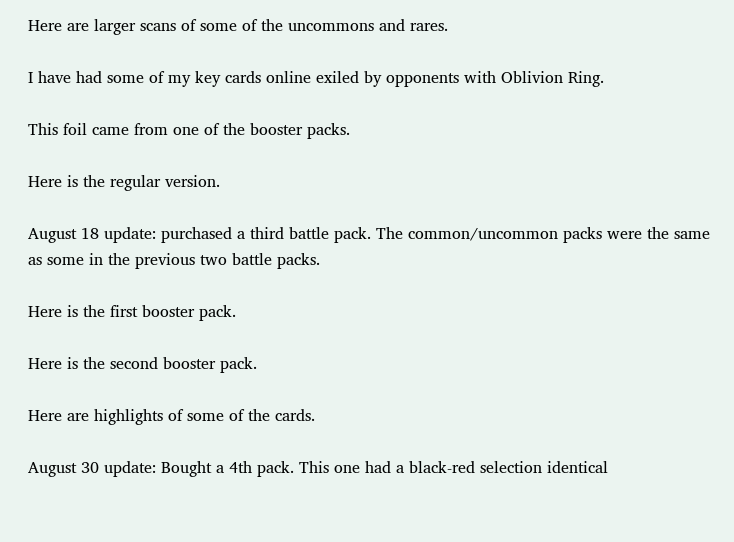Here are larger scans of some of the uncommons and rares.

I have had some of my key cards online exiled by opponents with Oblivion Ring.

This foil came from one of the booster packs.

Here is the regular version.

August 18 update: purchased a third battle pack. The common/uncommon packs were the same as some in the previous two battle packs.

Here is the first booster pack.

Here is the second booster pack.

Here are highlights of some of the cards.

August 30 update: Bought a 4th pack. This one had a black-red selection identical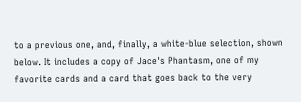to a previous one, and, finally, a white-blue selection, shown below. It includes a copy of Jace's Phantasm, one of my favorite cards and a card that goes back to the very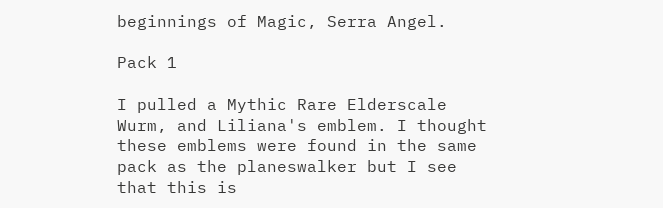beginnings of Magic, Serra Angel.

Pack 1

I pulled a Mythic Rare Elderscale Wurm, and Liliana's emblem. I thought these emblems were found in the same pack as the planeswalker but I see that this is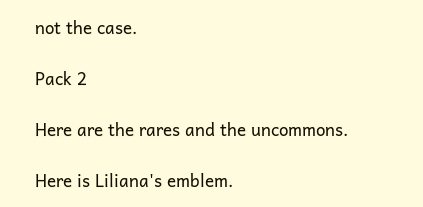not the case.

Pack 2

Here are the rares and the uncommons.

Here is Liliana's emblem.